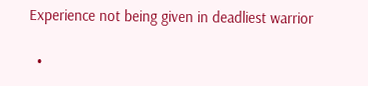Experience not being given in deadliest warrior

  •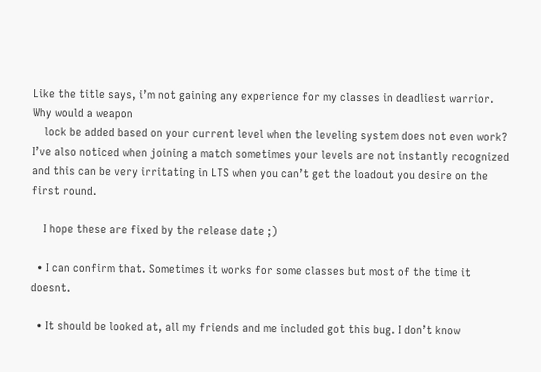Like the title says, i’m not gaining any experience for my classes in deadliest warrior. Why would a weapon
    lock be added based on your current level when the leveling system does not even work? I’ve also noticed when joining a match sometimes your levels are not instantly recognized and this can be very irritating in LTS when you can’t get the loadout you desire on the first round.

    I hope these are fixed by the release date ;)

  • I can confirm that. Sometimes it works for some classes but most of the time it doesnt.

  • It should be looked at, all my friends and me included got this bug. I don’t know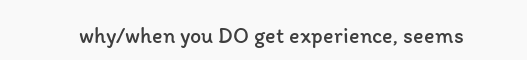why/when you DO get experience, seems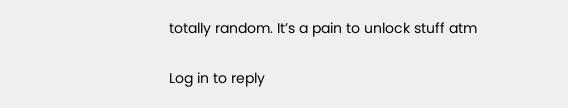totally random. It’s a pain to unlock stuff atm

Log in to reply